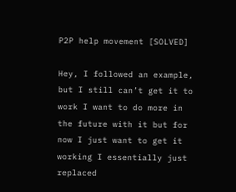P2P help movement [SOLVED]

Hey, I followed an example, but I still can’t get it to work I want to do more in the future with it but for now I just want to get it working I essentially just replaced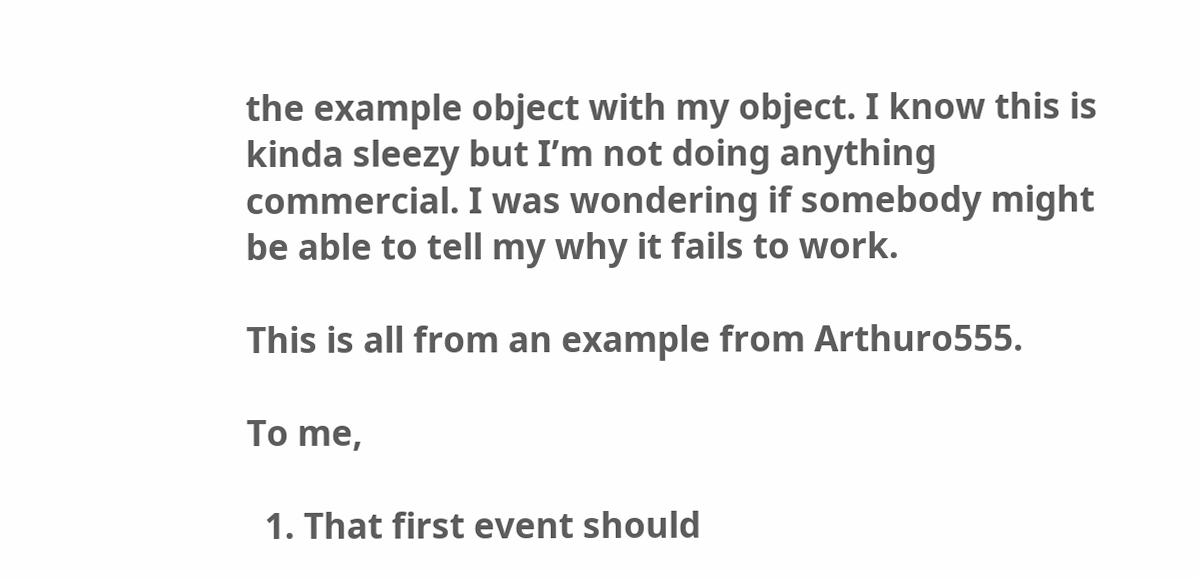the example object with my object. I know this is kinda sleezy but I’m not doing anything commercial. I was wondering if somebody might be able to tell my why it fails to work.

This is all from an example from Arthuro555.

To me,

  1. That first event should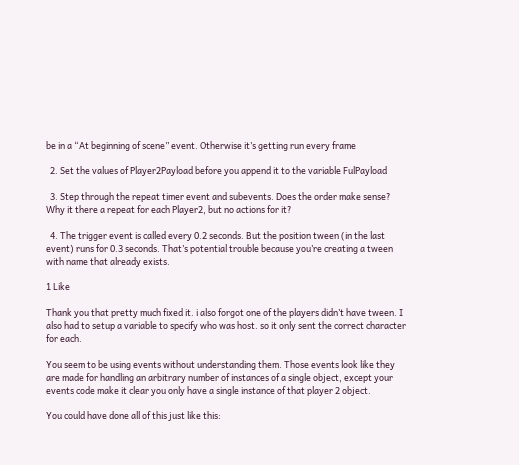be in a “At beginning of scene” event. Otherwise it’s getting run every frame

  2. Set the values of Player2Payload before you append it to the variable FulPayload

  3. Step through the repeat timer event and subevents. Does the order make sense? Why it there a repeat for each Player2, but no actions for it?

  4. The trigger event is called every 0.2 seconds. But the position tween (in the last event) runs for 0.3 seconds. That’s potential trouble because you’re creating a tween with name that already exists.

1 Like

Thank you that pretty much fixed it. i also forgot one of the players didn’t have tween. I also had to setup a variable to specify who was host. so it only sent the correct character for each.

You seem to be using events without understanding them. Those events look like they are made for handling an arbitrary number of instances of a single object, except your events code make it clear you only have a single instance of that player 2 object.

You could have done all of this just like this: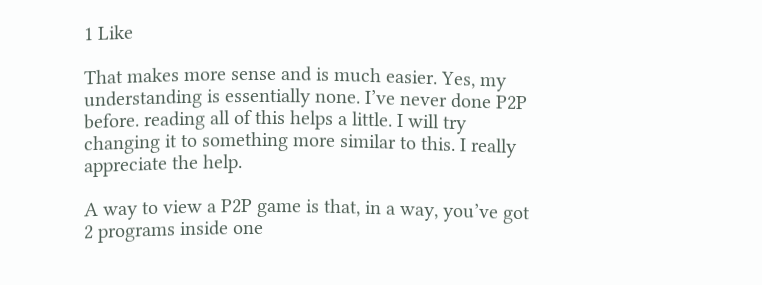1 Like

That makes more sense and is much easier. Yes, my understanding is essentially none. I’ve never done P2P before. reading all of this helps a little. I will try changing it to something more similar to this. I really appreciate the help.

A way to view a P2P game is that, in a way, you’ve got 2 programs inside one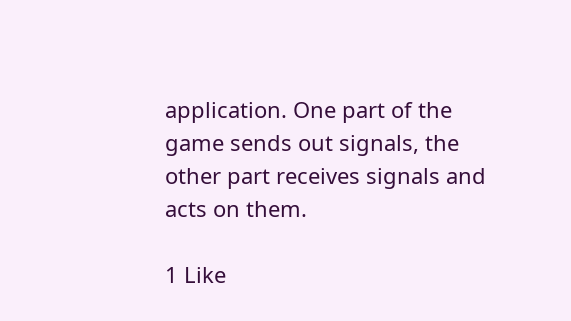application. One part of the game sends out signals, the other part receives signals and acts on them.

1 Like